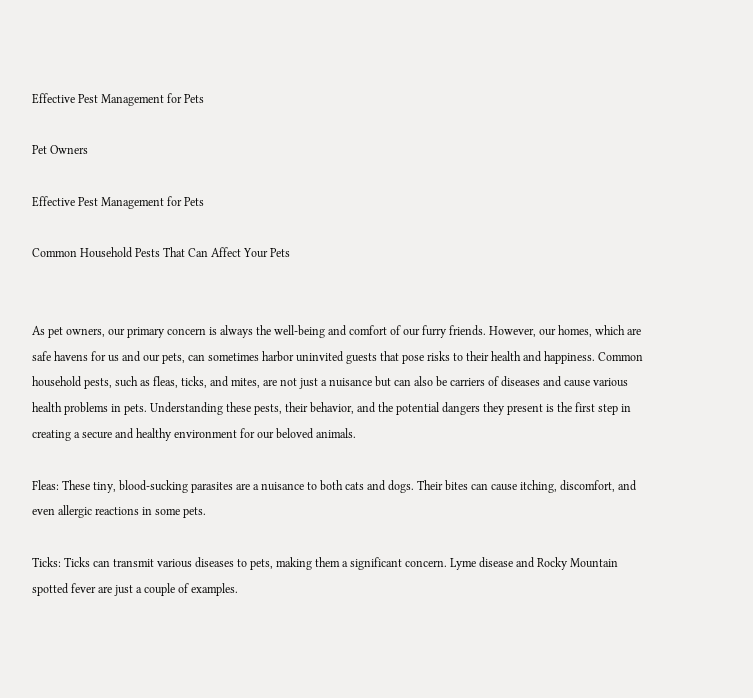Effective Pest Management for Pets

Pet Owners

Effective Pest Management for Pets

Common Household Pests That Can Affect Your Pets


As pet owners, our primary concern is always the well-being and comfort of our furry friends. However, our homes, which are safe havens for us and our pets, can sometimes harbor uninvited guests that pose risks to their health and happiness. Common household pests, such as fleas, ticks, and mites, are not just a nuisance but can also be carriers of diseases and cause various health problems in pets. Understanding these pests, their behavior, and the potential dangers they present is the first step in creating a secure and healthy environment for our beloved animals.

Fleas: These tiny, blood-sucking parasites are a nuisance to both cats and dogs. Their bites can cause itching, discomfort, and even allergic reactions in some pets.

Ticks: Ticks can transmit various diseases to pets, making them a significant concern. Lyme disease and Rocky Mountain spotted fever are just a couple of examples.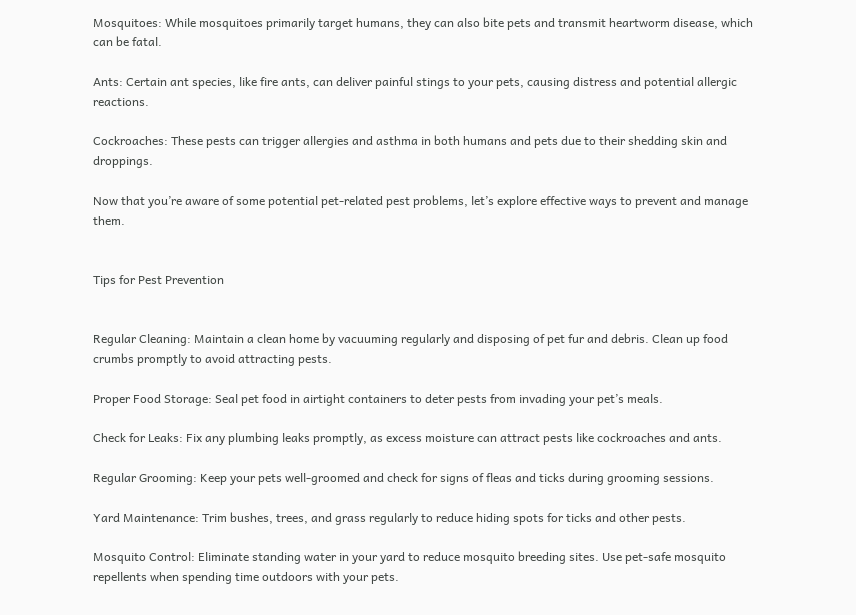Mosquitoes: While mosquitoes primarily target humans, they can also bite pets and transmit heartworm disease, which can be fatal.

Ants: Certain ant species, like fire ants, can deliver painful stings to your pets, causing distress and potential allergic reactions.

Cockroaches: These pests can trigger allergies and asthma in both humans and pets due to their shedding skin and droppings.

Now that you’re aware of some potential pet-related pest problems, let’s explore effective ways to prevent and manage them.


Tips for Pest Prevention


Regular Cleaning: Maintain a clean home by vacuuming regularly and disposing of pet fur and debris. Clean up food crumbs promptly to avoid attracting pests.

Proper Food Storage: Seal pet food in airtight containers to deter pests from invading your pet’s meals.

Check for Leaks: Fix any plumbing leaks promptly, as excess moisture can attract pests like cockroaches and ants.

Regular Grooming: Keep your pets well-groomed and check for signs of fleas and ticks during grooming sessions.

Yard Maintenance: Trim bushes, trees, and grass regularly to reduce hiding spots for ticks and other pests.

Mosquito Control: Eliminate standing water in your yard to reduce mosquito breeding sites. Use pet-safe mosquito repellents when spending time outdoors with your pets.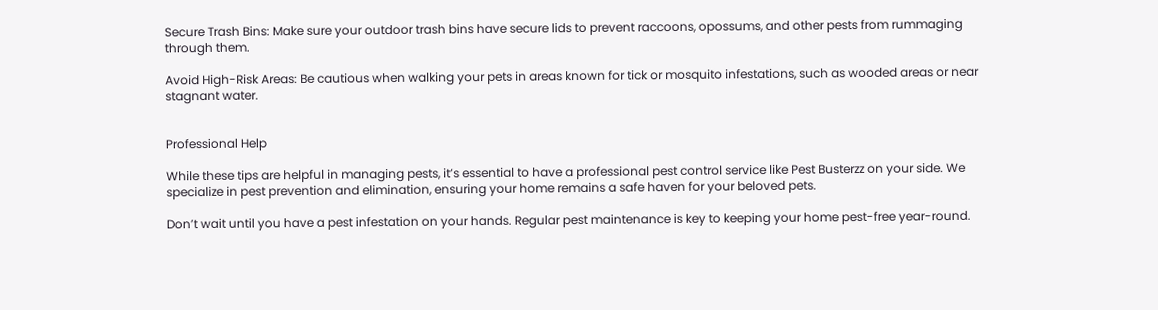Secure Trash Bins: Make sure your outdoor trash bins have secure lids to prevent raccoons, opossums, and other pests from rummaging through them.

Avoid High-Risk Areas: Be cautious when walking your pets in areas known for tick or mosquito infestations, such as wooded areas or near stagnant water.


Professional Help

While these tips are helpful in managing pests, it’s essential to have a professional pest control service like Pest Busterzz on your side. We specialize in pest prevention and elimination, ensuring your home remains a safe haven for your beloved pets.

Don’t wait until you have a pest infestation on your hands. Regular pest maintenance is key to keeping your home pest-free year-round.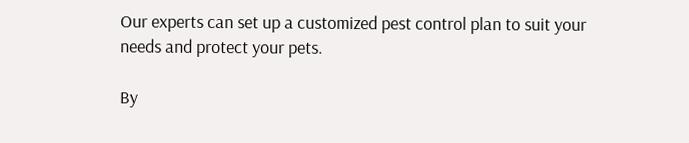Our experts can set up a customized pest control plan to suit your needs and protect your pets.

By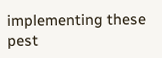implementing these pest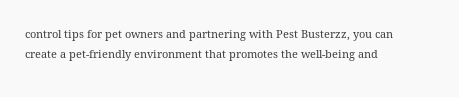control tips for pet owners and partnering with Pest Busterzz, you can create a pet-friendly environment that promotes the well-being and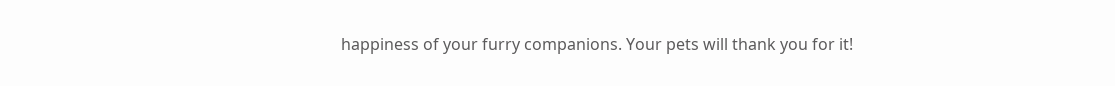happiness of your furry companions. Your pets will thank you for it!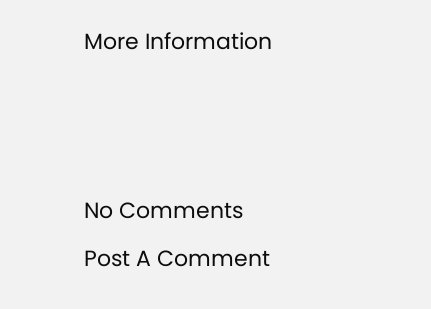More Information






No Comments

Post A Comment